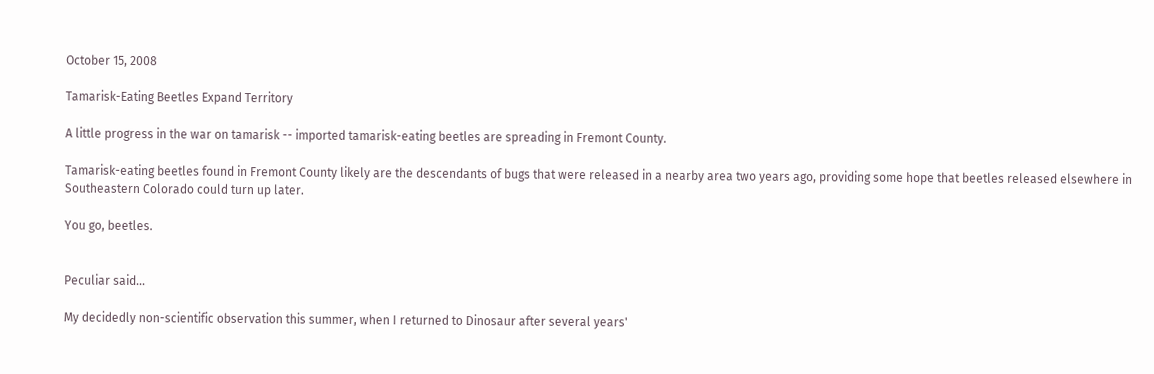October 15, 2008

Tamarisk-Eating Beetles Expand Territory

A little progress in the war on tamarisk -- imported tamarisk-eating beetles are spreading in Fremont County.

Tamarisk-eating beetles found in Fremont County likely are the descendants of bugs that were released in a nearby area two years ago, providing some hope that beetles released elsewhere in Southeastern Colorado could turn up later.

You go, beetles.


Peculiar said...

My decidedly non-scientific observation this summer, when I returned to Dinosaur after several years'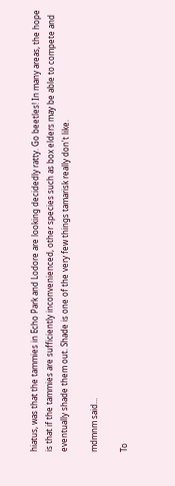hiatus, was that the tammies in Echo Park and Lodore are looking decidedly ratty. Go beetles! In many areas, the hope is that if the tammies are sufficiently inconvenienced, other species such as box elders may be able to compete and eventually shade them out. Shade is one of the very few things tamarisk really don't like.

mdmnm said...

To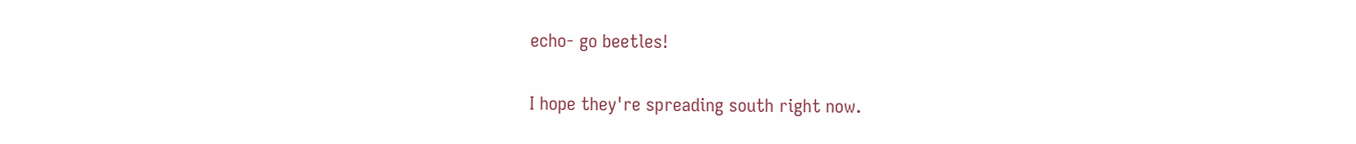echo- go beetles!

I hope they're spreading south right now.